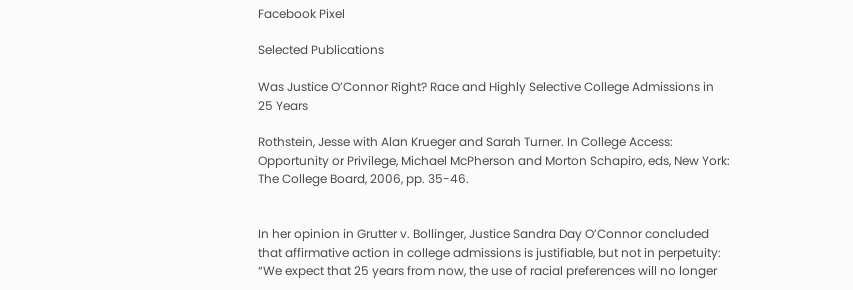Facebook Pixel

Selected Publications

Was Justice O’Connor Right? Race and Highly Selective College Admissions in 25 Years

Rothstein, Jesse with Alan Krueger and Sarah Turner. In College Access: Opportunity or Privilege, Michael McPherson and Morton Schapiro, eds, New York: The College Board, 2006, pp. 35-46.


In her opinion in Grutter v. Bollinger, Justice Sandra Day O’Connor concluded that affirmative action in college admissions is justifiable, but not in perpetuity: “We expect that 25 years from now, the use of racial preferences will no longer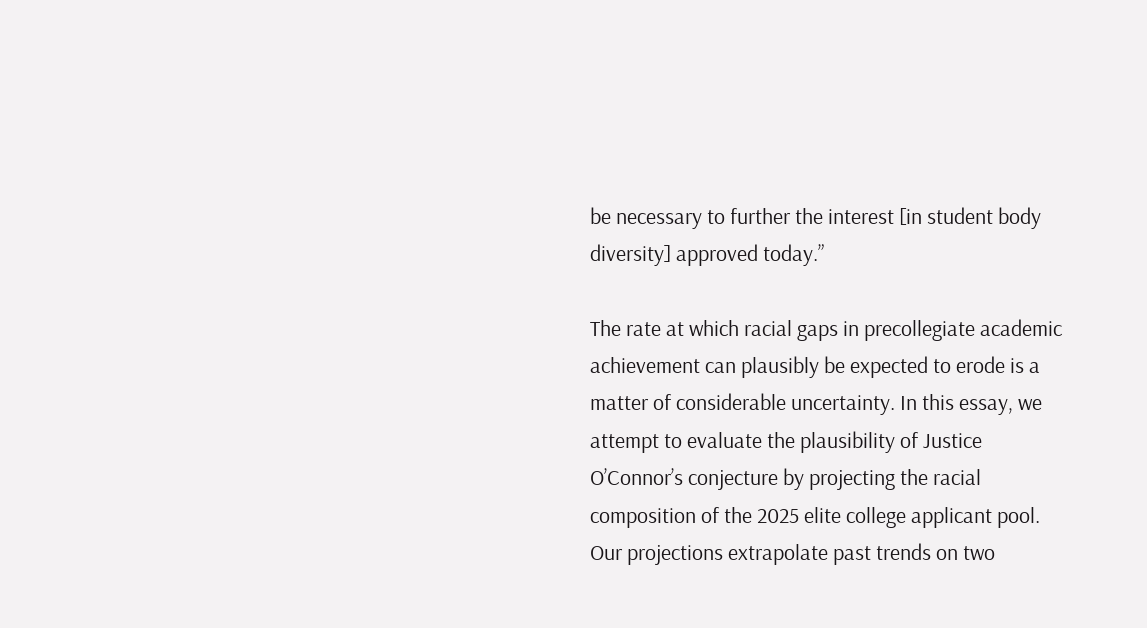be necessary to further the interest [in student body diversity] approved today.”

The rate at which racial gaps in precollegiate academic achievement can plausibly be expected to erode is a matter of considerable uncertainty. In this essay, we attempt to evaluate the plausibility of Justice O’Connor’s conjecture by projecting the racial composition of the 2025 elite college applicant pool. Our projections extrapolate past trends on two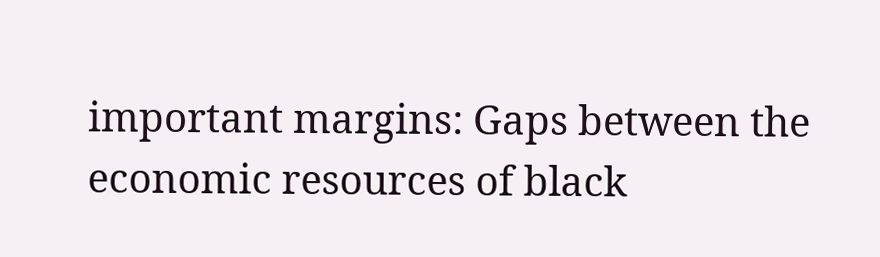important margins: Gaps between the economic resources of black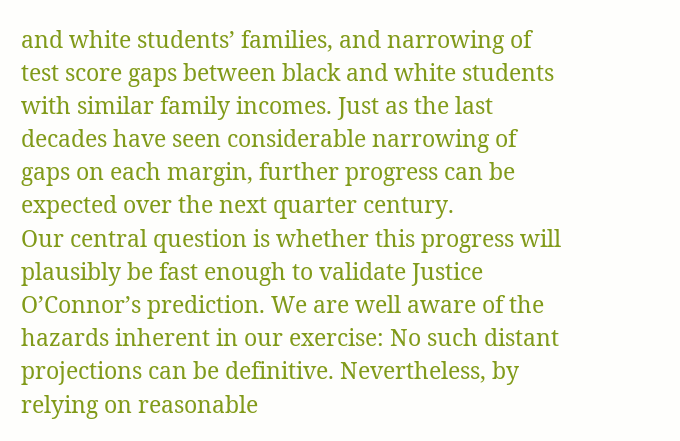and white students’ families, and narrowing of test score gaps between black and white students with similar family incomes. Just as the last decades have seen considerable narrowing of gaps on each margin, further progress can be expected over the next quarter century.
Our central question is whether this progress will plausibly be fast enough to validate Justice O’Connor’s prediction. We are well aware of the hazards inherent in our exercise: No such distant projections can be definitive. Nevertheless, by relying on reasonable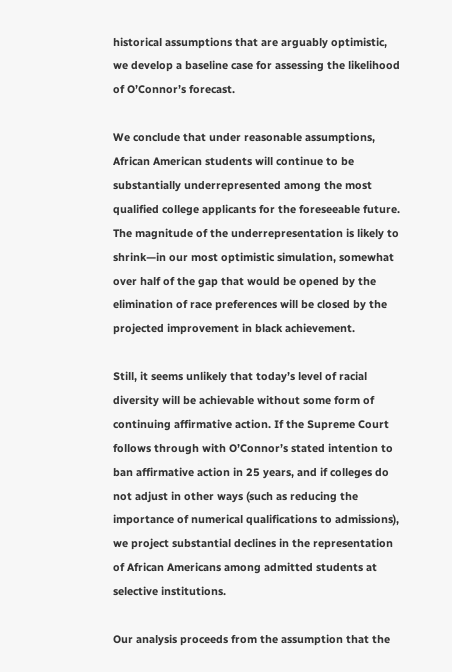historical assumptions that are arguably optimistic, we develop a baseline case for assessing the likelihood of O’Connor’s forecast.

We conclude that under reasonable assumptions, African American students will continue to be substantially underrepresented among the most qualified college applicants for the foreseeable future. The magnitude of the underrepresentation is likely to shrink—in our most optimistic simulation, somewhat over half of the gap that would be opened by the elimination of race preferences will be closed by the projected improvement in black achievement.

Still, it seems unlikely that today’s level of racial diversity will be achievable without some form of continuing affirmative action. If the Supreme Court follows through with O’Connor’s stated intention to ban affirmative action in 25 years, and if colleges do not adjust in other ways (such as reducing the importance of numerical qualifications to admissions), we project substantial declines in the representation of African Americans among admitted students at selective institutions.

Our analysis proceeds from the assumption that the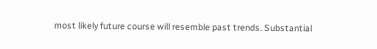most likely future course will resemble past trends. Substantial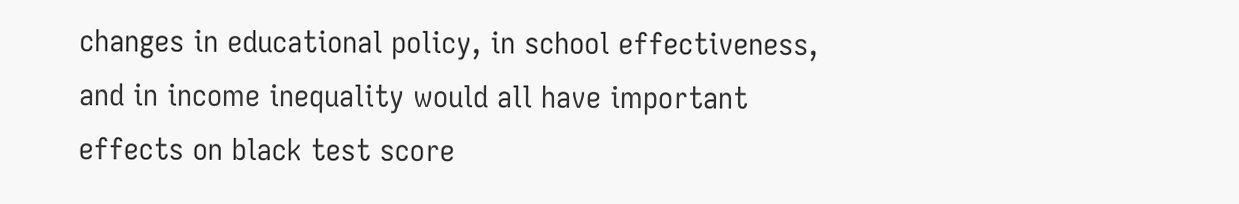changes in educational policy, in school effectiveness, and in income inequality would all have important effects on black test score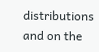distributions and on the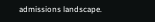admissions landscape.